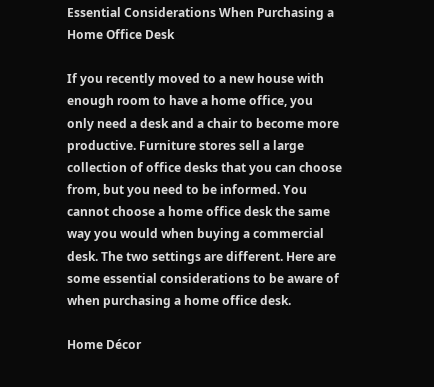Essential Considerations When Purchasing a Home Office Desk

If you recently moved to a new house with enough room to have a home office, you only need a desk and a chair to become more productive. Furniture stores sell a large collection of office desks that you can choose from, but you need to be informed. You cannot choose a home office desk the same way you would when buying a commercial desk. The two settings are different. Here are some essential considerations to be aware of when purchasing a home office desk.

Home Décor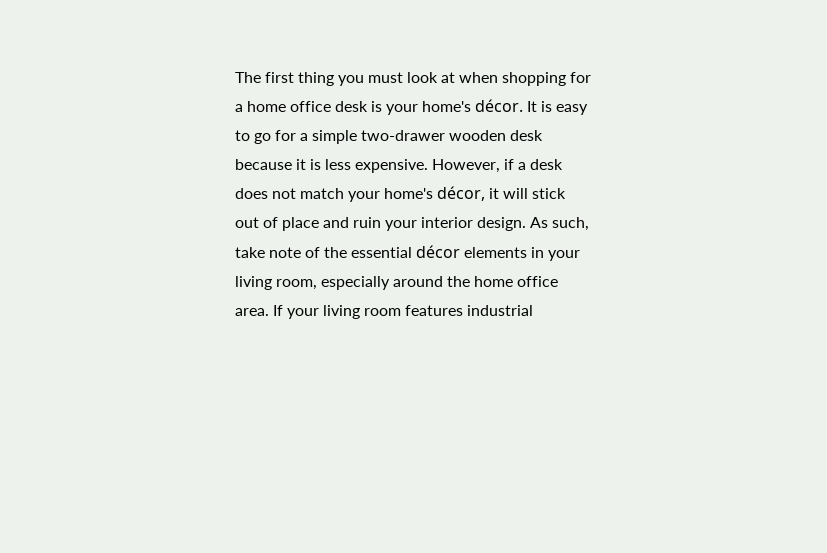The first thing you must look at when shopping for a home office desk is your home's décor. It is easy to go for a simple two-drawer wooden desk because it is less expensive. However, if a desk does not match your home's décor, it will stick out of place and ruin your interior design. As such, take note of the essential décor elements in your living room, especially around the home office area. If your living room features industrial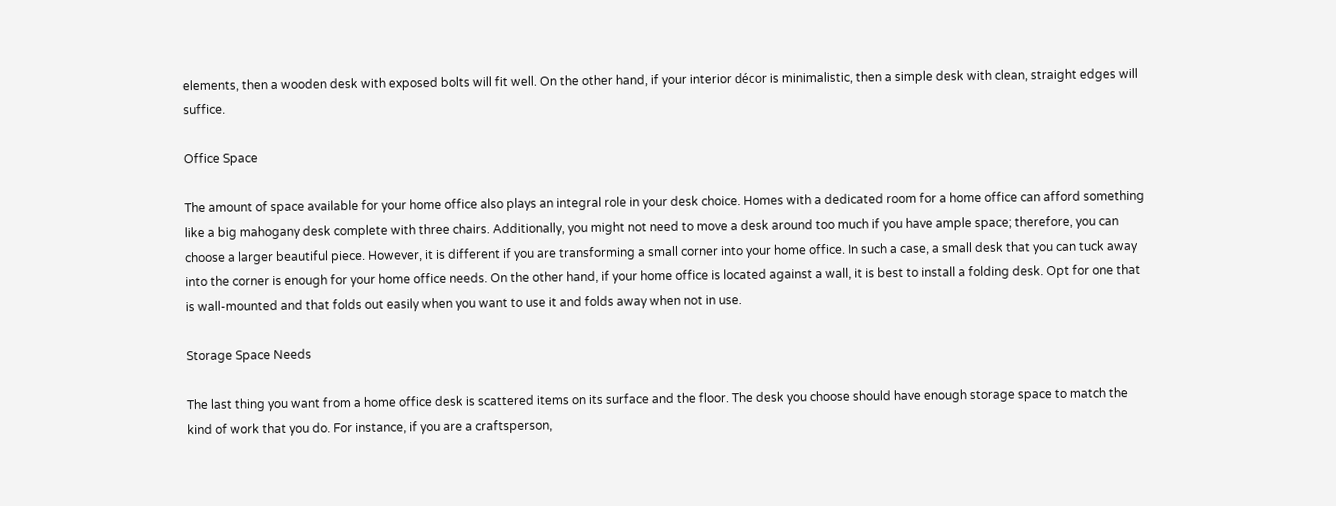elements, then a wooden desk with exposed bolts will fit well. On the other hand, if your interior décor is minimalistic, then a simple desk with clean, straight edges will suffice.

Office Space

The amount of space available for your home office also plays an integral role in your desk choice. Homes with a dedicated room for a home office can afford something like a big mahogany desk complete with three chairs. Additionally, you might not need to move a desk around too much if you have ample space; therefore, you can choose a larger beautiful piece. However, it is different if you are transforming a small corner into your home office. In such a case, a small desk that you can tuck away into the corner is enough for your home office needs. On the other hand, if your home office is located against a wall, it is best to install a folding desk. Opt for one that is wall-mounted and that folds out easily when you want to use it and folds away when not in use.

Storage Space Needs

The last thing you want from a home office desk is scattered items on its surface and the floor. The desk you choose should have enough storage space to match the kind of work that you do. For instance, if you are a craftsperson,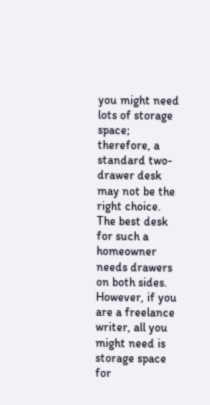you might need lots of storage space; therefore, a standard two-drawer desk may not be the right choice. The best desk for such a homeowner needs drawers on both sides. However, if you are a freelance writer, all you might need is storage space for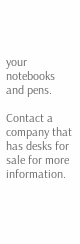your notebooks and pens.

Contact a company that has desks for sale for more information.